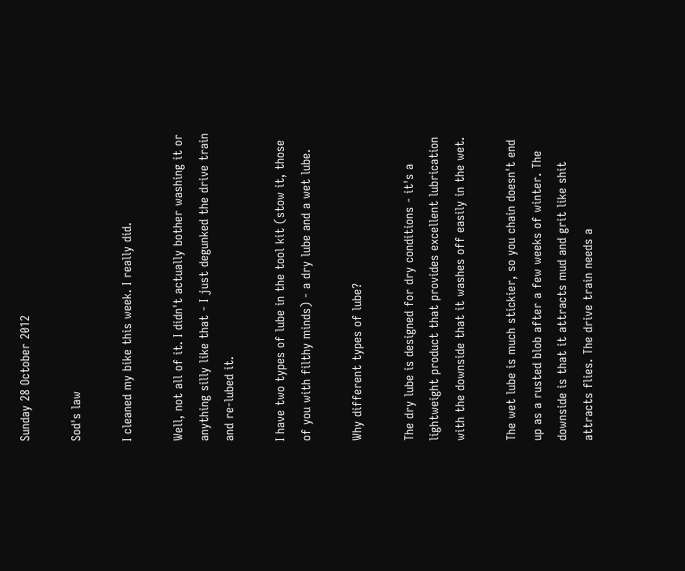Sunday 28 October 2012

Sod's law

I cleaned my bike this week. I really did.

Well, not all of it. I didn't actually bother washing it or anything silly like that - I just degunked the drive train and re-lubed it.

I have two types of lube in the tool kit (stow it, those of you with filthy minds) - a dry lube and a wet lube.

Why different types of lube?

The dry lube is designed for dry conditions - it's a lightweight product that provides excellent lubrication with the downside that it washes off easily in the wet.

The wet lube is much stickier, so you chain doesn't end up as a rusted blob after a few weeks of winter. The downside is that it attracts mud and grit like shit attracts flies. The drive train needs a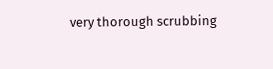very thorough scrubbing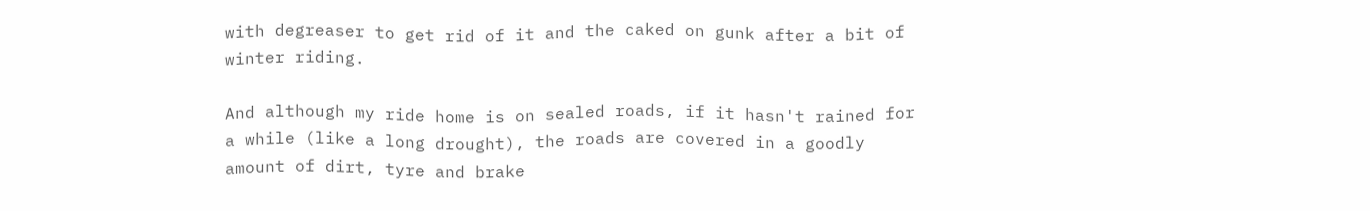with degreaser to get rid of it and the caked on gunk after a bit of winter riding.

And although my ride home is on sealed roads, if it hasn't rained for a while (like a long drought), the roads are covered in a goodly amount of dirt, tyre and brake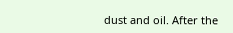dust and oil. After the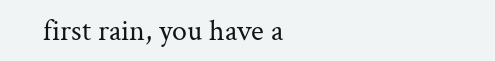first rain, you have a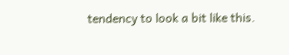tendency to look a bit like this.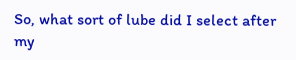So, what sort of lube did I select after my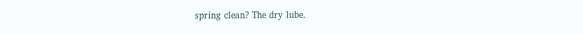spring clean? The dry lube.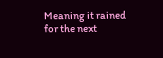Meaning it rained for the next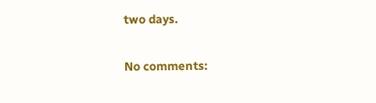two days.

No comments: